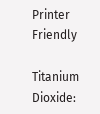Printer Friendly

Titanium Dioxide: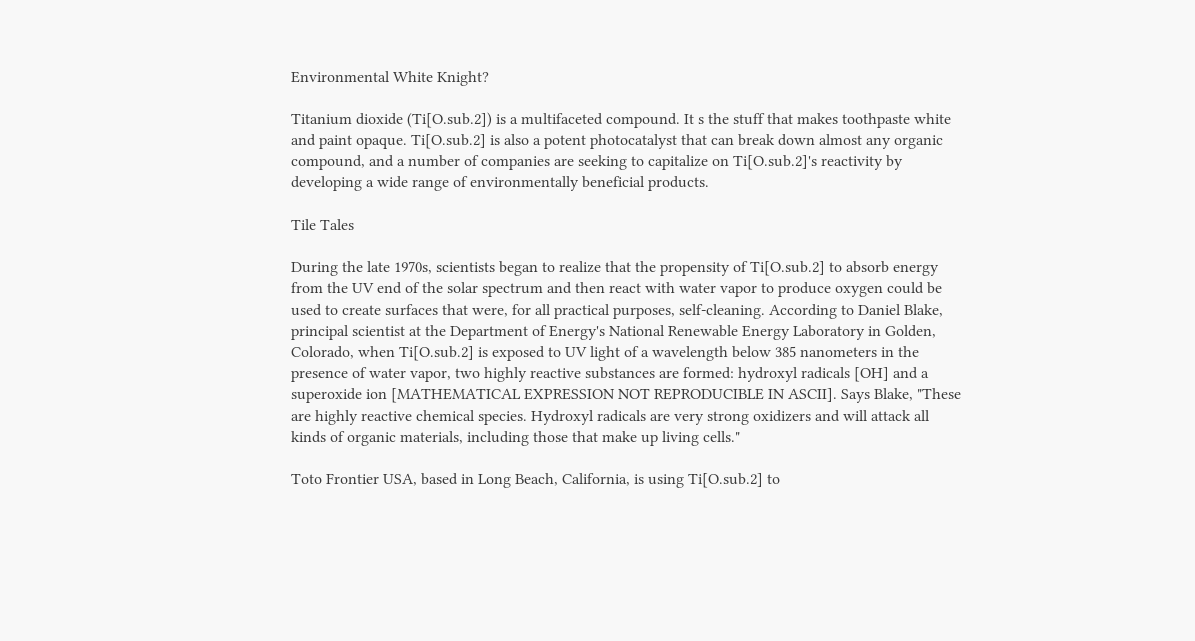Environmental White Knight?

Titanium dioxide (Ti[O.sub.2]) is a multifaceted compound. It s the stuff that makes toothpaste white and paint opaque. Ti[O.sub.2] is also a potent photocatalyst that can break down almost any organic compound, and a number of companies are seeking to capitalize on Ti[O.sub.2]'s reactivity by developing a wide range of environmentally beneficial products.

Tile Tales

During the late 1970s, scientists began to realize that the propensity of Ti[O.sub.2] to absorb energy from the UV end of the solar spectrum and then react with water vapor to produce oxygen could be used to create surfaces that were, for all practical purposes, self-cleaning. According to Daniel Blake, principal scientist at the Department of Energy's National Renewable Energy Laboratory in Golden, Colorado, when Ti[O.sub.2] is exposed to UV light of a wavelength below 385 nanometers in the presence of water vapor, two highly reactive substances are formed: hydroxyl radicals [OH] and a superoxide ion [MATHEMATICAL EXPRESSION NOT REPRODUCIBLE IN ASCII]. Says Blake, "These are highly reactive chemical species. Hydroxyl radicals are very strong oxidizers and will attack all kinds of organic materials, including those that make up living cells."

Toto Frontier USA, based in Long Beach, California, is using Ti[O.sub.2] to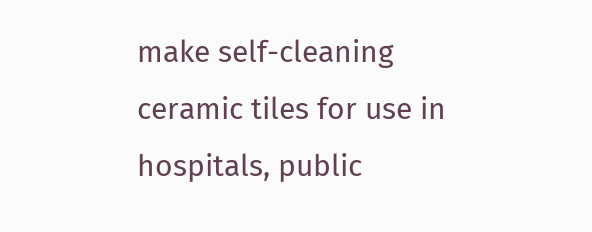make self-cleaning ceramic tiles for use in hospitals, public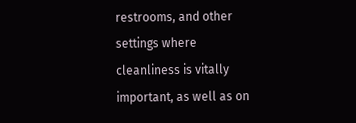restrooms, and other settings where cleanliness is vitally important, as well as on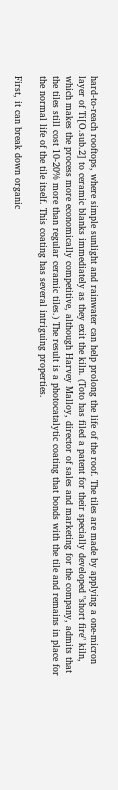hard-to-reach rooftops, where simple sunlight and rainwater can help prolong the life of the roof. The tiles are made by applying a one-micron layer of Ti[O.sub.2] to ceramic blanks immediately as they exit the kiln. (Toto has filed a patent for their specially developed "short fire" kiln, which makes the process more economically competitive, although Harvey Malloy, director of sales and marketing for the company, admits that the tiles still cost 10-20% more than regular ceramic tiles.) The result is a photocatalytic coating that bonds with the tile and remains in place for the normal life of the tile itself. This coating has several intriguing properties.

First, it can break down organic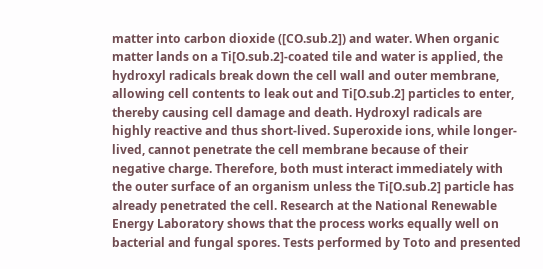matter into carbon dioxide ([CO.sub.2]) and water. When organic matter lands on a Ti[O.sub.2]-coated tile and water is applied, the hydroxyl radicals break down the cell wall and outer membrane, allowing cell contents to leak out and Ti[O.sub.2] particles to enter, thereby causing cell damage and death. Hydroxyl radicals are highly reactive and thus short-lived. Superoxide ions, while longer-lived, cannot penetrate the cell membrane because of their negative charge. Therefore, both must interact immediately with the outer surface of an organism unless the Ti[O.sub.2] particle has already penetrated the cell. Research at the National Renewable Energy Laboratory shows that the process works equally well on bacterial and fungal spores. Tests performed by Toto and presented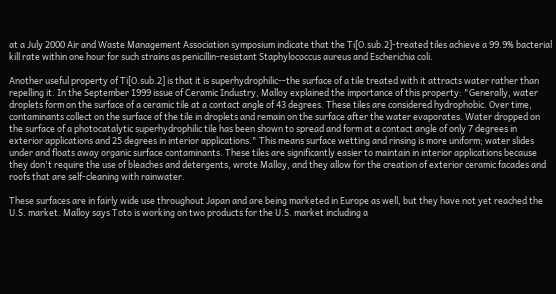at a July 2000 Air and Waste Management Association symposium indicate that the Ti[O.sub.2]-treated tiles achieve a 99.9% bacterial kill rate within one hour for such strains as penicillin-resistant Staphylococcus aureus and Escherichia coli.

Another useful property of Ti[O.sub.2] is that it is superhydrophilic--the surface of a tile treated with it attracts water rather than repelling it. In the September 1999 issue of Ceramic Industry, Malloy explained the importance of this property: "Generally, water droplets form on the surface of a ceramic tile at a contact angle of 43 degrees. These tiles are considered hydrophobic. Over time, contaminants collect on the surface of the tile in droplets and remain on the surface after the water evaporates. Water dropped on the surface of a photocatalytic superhydrophilic tile has been shown to spread and form at a contact angle of only 7 degrees in exterior applications and 25 degrees in interior applications." This means surface wetting and rinsing is more uniform; water slides under and floats away organic surface contaminants. These tiles are significantly easier to maintain in interior applications because they don't require the use of bleaches and detergents, wrote Malloy, and they allow for the creation of exterior ceramic facades and roofs that are self-cleaning with rainwater.

These surfaces are in fairly wide use throughout Japan and are being marketed in Europe as well, but they have not yet reached the U.S. market. Malloy says Toto is working on two products for the U.S. market including a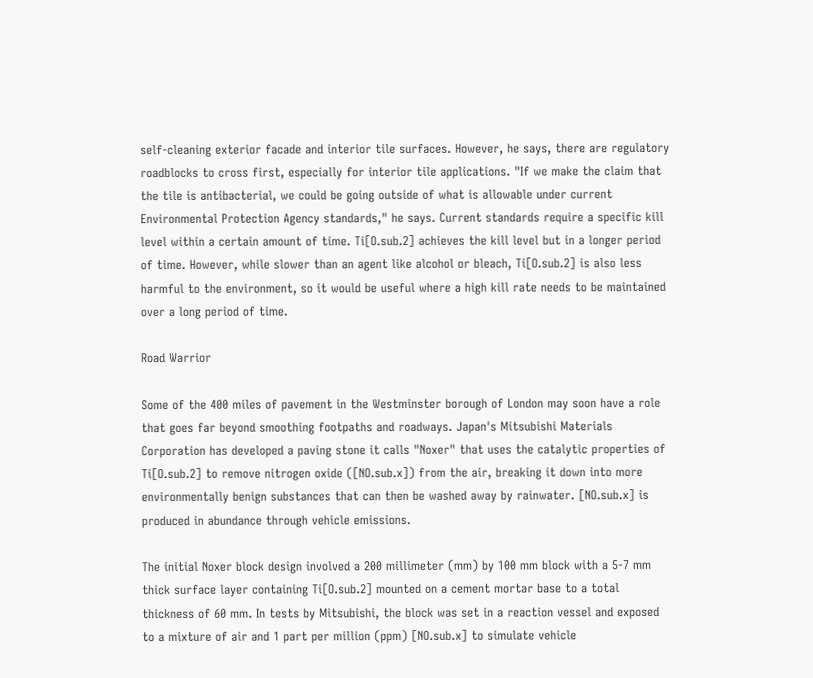self-cleaning exterior facade and interior tile surfaces. However, he says, there are regulatory roadblocks to cross first, especially for interior tile applications. "If we make the claim that the tile is antibacterial, we could be going outside of what is allowable under current Environmental Protection Agency standards," he says. Current standards require a specific kill level within a certain amount of time. Ti[O.sub.2] achieves the kill level but in a longer period of time. However, while slower than an agent like alcohol or bleach, Ti[O.sub.2] is also less harmful to the environment, so it would be useful where a high kill rate needs to be maintained over a long period of time.

Road Warrior

Some of the 400 miles of pavement in the Westminster borough of London may soon have a role that goes far beyond smoothing footpaths and roadways. Japan's Mitsubishi Materials Corporation has developed a paving stone it calls "Noxer" that uses the catalytic properties of Ti[O.sub.2] to remove nitrogen oxide ([NO.sub.x]) from the air, breaking it down into more environmentally benign substances that can then be washed away by rainwater. [NO.sub.x] is produced in abundance through vehicle emissions.

The initial Noxer block design involved a 200 millimeter (mm) by 100 mm block with a 5-7 mm thick surface layer containing Ti[O.sub.2] mounted on a cement mortar base to a total thickness of 60 mm. In tests by Mitsubishi, the block was set in a reaction vessel and exposed to a mixture of air and 1 part per million (ppm) [NO.sub.x] to simulate vehicle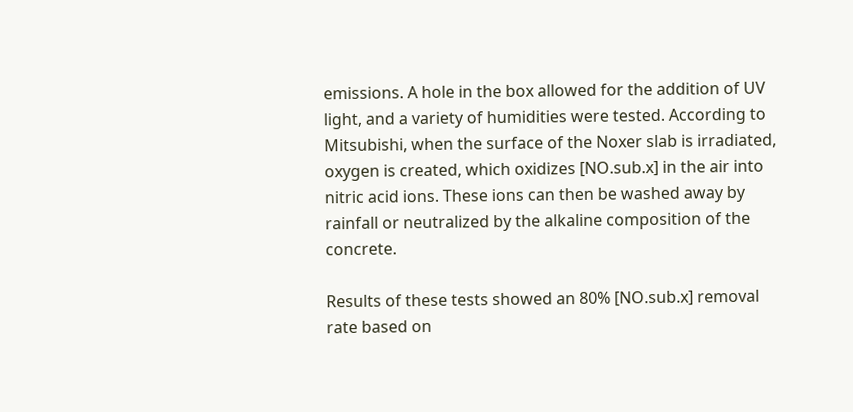emissions. A hole in the box allowed for the addition of UV light, and a variety of humidities were tested. According to Mitsubishi, when the surface of the Noxer slab is irradiated, oxygen is created, which oxidizes [NO.sub.x] in the air into nitric acid ions. These ions can then be washed away by rainfall or neutralized by the alkaline composition of the concrete.

Results of these tests showed an 80% [NO.sub.x] removal rate based on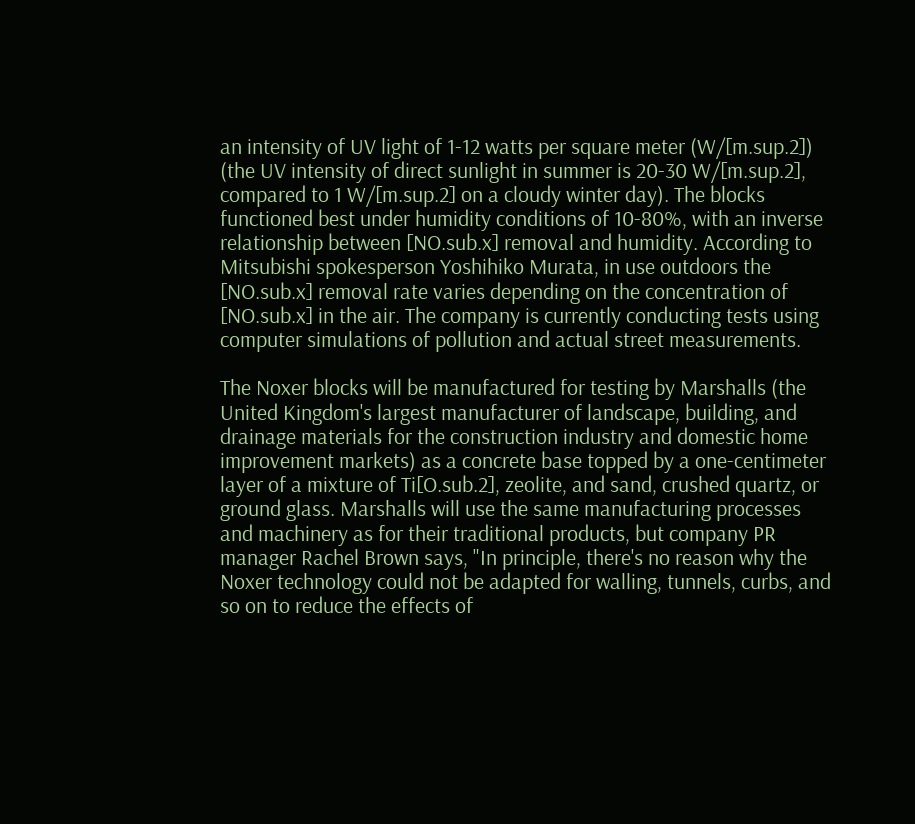an intensity of UV light of 1-12 watts per square meter (W/[m.sup.2]) (the UV intensity of direct sunlight in summer is 20-30 W/[m.sup.2], compared to 1 W/[m.sup.2] on a cloudy winter day). The blocks functioned best under humidity conditions of 10-80%, with an inverse relationship between [NO.sub.x] removal and humidity. According to Mitsubishi spokesperson Yoshihiko Murata, in use outdoors the [NO.sub.x] removal rate varies depending on the concentration of [NO.sub.x] in the air. The company is currently conducting tests using computer simulations of pollution and actual street measurements.

The Noxer blocks will be manufactured for testing by Marshalls (the United Kingdom's largest manufacturer of landscape, building, and drainage materials for the construction industry and domestic home improvement markets) as a concrete base topped by a one-centimeter layer of a mixture of Ti[O.sub.2], zeolite, and sand, crushed quartz, or ground glass. Marshalls will use the same manufacturing processes and machinery as for their traditional products, but company PR manager Rachel Brown says, "In principle, there's no reason why the Noxer technology could not be adapted for walling, tunnels, curbs, and so on to reduce the effects of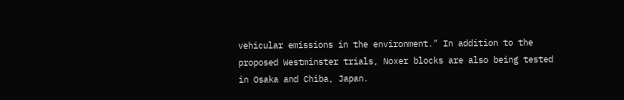vehicular emissions in the environment." In addition to the proposed Westminster trials, Noxer blocks are also being tested in Osaka and Chiba, Japan.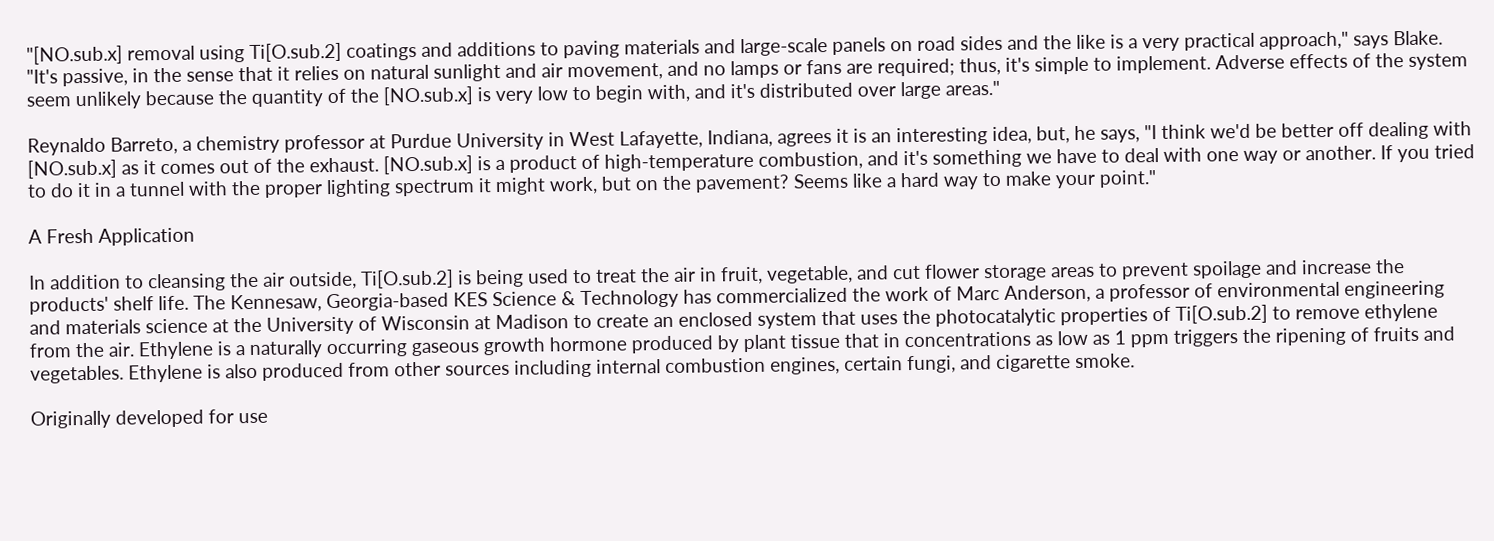"[NO.sub.x] removal using Ti[O.sub.2] coatings and additions to paving materials and large-scale panels on road sides and the like is a very practical approach," says Blake. "It's passive, in the sense that it relies on natural sunlight and air movement, and no lamps or fans are required; thus, it's simple to implement. Adverse effects of the system seem unlikely because the quantity of the [NO.sub.x] is very low to begin with, and it's distributed over large areas."

Reynaldo Barreto, a chemistry professor at Purdue University in West Lafayette, Indiana, agrees it is an interesting idea, but, he says, "I think we'd be better off dealing with [NO.sub.x] as it comes out of the exhaust. [NO.sub.x] is a product of high-temperature combustion, and it's something we have to deal with one way or another. If you tried to do it in a tunnel with the proper lighting spectrum it might work, but on the pavement? Seems like a hard way to make your point."

A Fresh Application

In addition to cleansing the air outside, Ti[O.sub.2] is being used to treat the air in fruit, vegetable, and cut flower storage areas to prevent spoilage and increase the products' shelf life. The Kennesaw, Georgia-based KES Science & Technology has commercialized the work of Marc Anderson, a professor of environmental engineering and materials science at the University of Wisconsin at Madison to create an enclosed system that uses the photocatalytic properties of Ti[O.sub.2] to remove ethylene from the air. Ethylene is a naturally occurring gaseous growth hormone produced by plant tissue that in concentrations as low as 1 ppm triggers the ripening of fruits and vegetables. Ethylene is also produced from other sources including internal combustion engines, certain fungi, and cigarette smoke.

Originally developed for use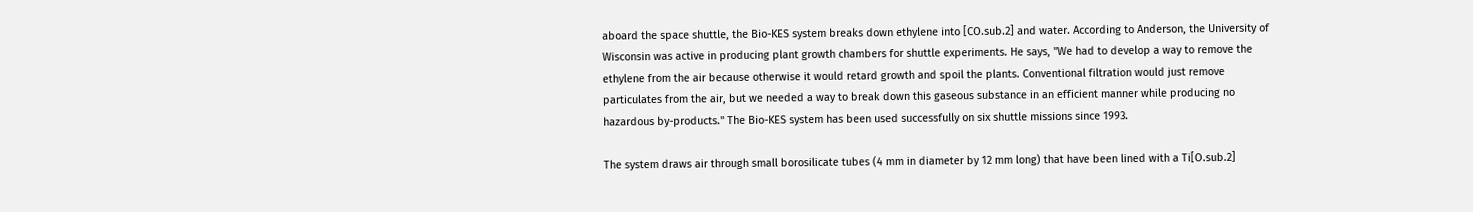aboard the space shuttle, the Bio-KES system breaks down ethylene into [CO.sub.2] and water. According to Anderson, the University of Wisconsin was active in producing plant growth chambers for shuttle experiments. He says, "We had to develop a way to remove the ethylene from the air because otherwise it would retard growth and spoil the plants. Conventional filtration would just remove particulates from the air, but we needed a way to break down this gaseous substance in an efficient manner while producing no hazardous by-products." The Bio-KES system has been used successfully on six shuttle missions since 1993.

The system draws air through small borosilicate tubes (4 mm in diameter by 12 mm long) that have been lined with a Ti[O.sub.2]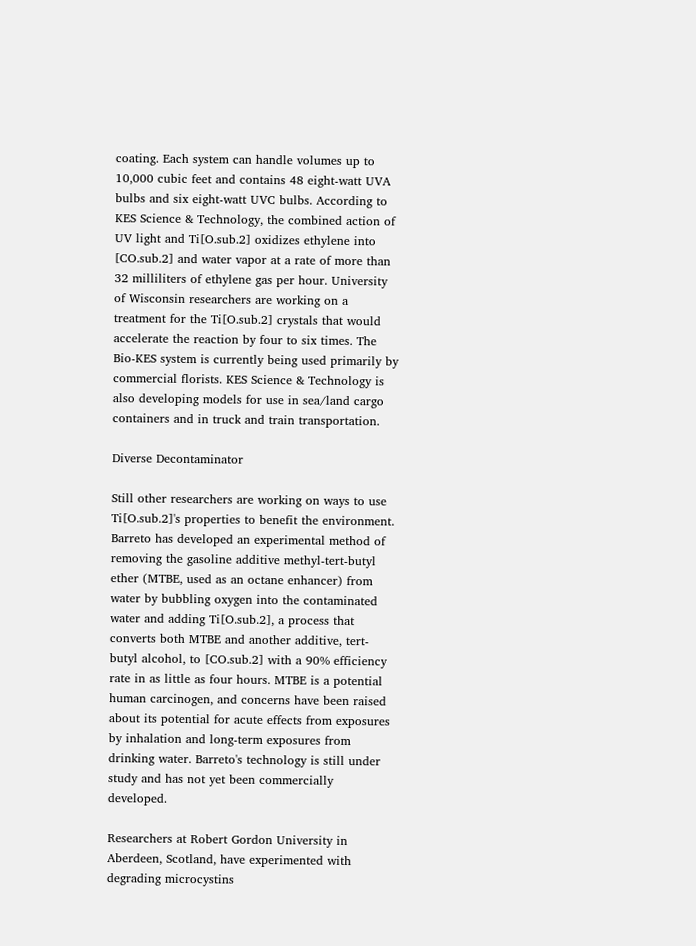coating. Each system can handle volumes up to 10,000 cubic feet and contains 48 eight-watt UVA bulbs and six eight-watt UVC bulbs. According to KES Science & Technology, the combined action of UV light and Ti[O.sub.2] oxidizes ethylene into [CO.sub.2] and water vapor at a rate of more than 32 milliliters of ethylene gas per hour. University of Wisconsin researchers are working on a treatment for the Ti[O.sub.2] crystals that would accelerate the reaction by four to six times. The Bio-KES system is currently being used primarily by commercial florists. KES Science & Technology is also developing models for use in sea/land cargo containers and in truck and train transportation.

Diverse Decontaminator

Still other researchers are working on ways to use Ti[O.sub.2]'s properties to benefit the environment. Barreto has developed an experimental method of removing the gasoline additive methyl-tert-butyl ether (MTBE, used as an octane enhancer) from water by bubbling oxygen into the contaminated water and adding Ti[O.sub.2], a process that converts both MTBE and another additive, tert-butyl alcohol, to [CO.sub.2] with a 90% efficiency rate in as little as four hours. MTBE is a potential human carcinogen, and concerns have been raised about its potential for acute effects from exposures by inhalation and long-term exposures from drinking water. Barreto's technology is still under study and has not yet been commercially developed.

Researchers at Robert Gordon University in Aberdeen, Scotland, have experimented with degrading microcystins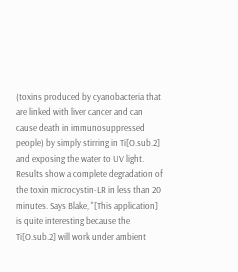(toxins produced by cyanobacteria that are linked with liver cancer and can cause death in immunosuppressed people) by simply stirring in Ti[O.sub.2] and exposing the water to UV light. Results show a complete degradation of the toxin microcystin-LR in less than 20 minutes. Says Blake, "[This application] is quite interesting because the Ti[O.sub.2] will work under ambient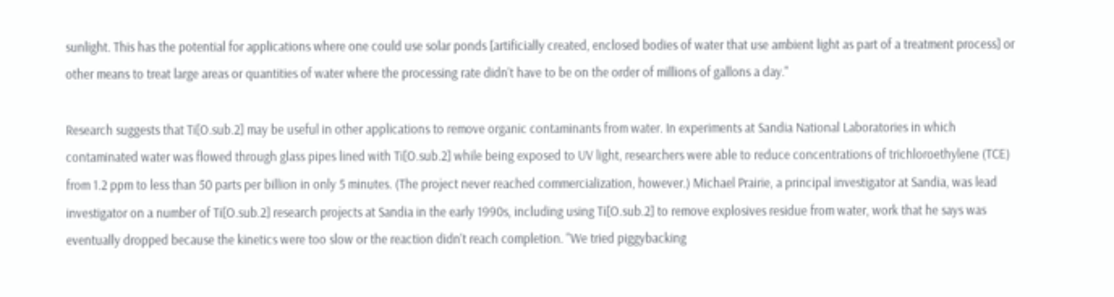sunlight. This has the potential for applications where one could use solar ponds [artificially created, enclosed bodies of water that use ambient light as part of a treatment process] or other means to treat large areas or quantities of water where the processing rate didn't have to be on the order of millions of gallons a day."

Research suggests that Ti[O.sub.2] may be useful in other applications to remove organic contaminants from water. In experiments at Sandia National Laboratories in which contaminated water was flowed through glass pipes lined with Ti[O.sub.2] while being exposed to UV light, researchers were able to reduce concentrations of trichloroethylene (TCE) from 1.2 ppm to less than 50 parts per billion in only 5 minutes. (The project never reached commercialization, however.) Michael Prairie, a principal investigator at Sandia, was lead investigator on a number of Ti[O.sub.2] research projects at Sandia in the early 1990s, including using Ti[O.sub.2] to remove explosives residue from water, work that he says was eventually dropped because the kinetics were too slow or the reaction didn't reach completion. "We tried piggybacking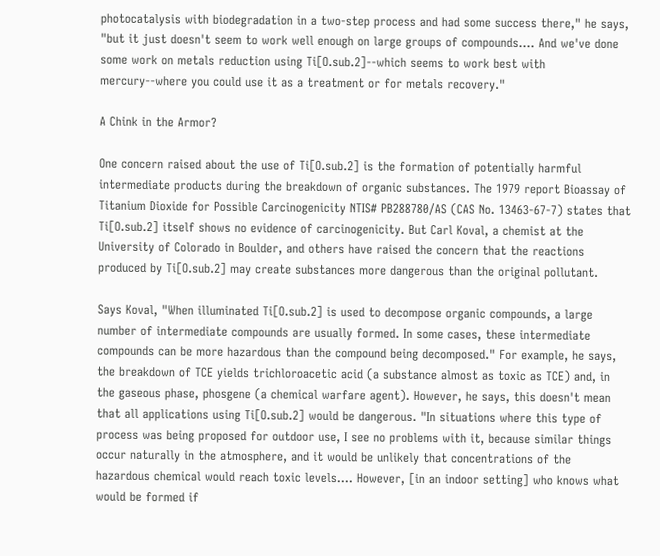photocatalysis with biodegradation in a two-step process and had some success there," he says, "but it just doesn't seem to work well enough on large groups of compounds.... And we've done some work on metals reduction using Ti[O.sub.2]--which seems to work best with mercury--where you could use it as a treatment or for metals recovery."

A Chink in the Armor?

One concern raised about the use of Ti[O.sub.2] is the formation of potentially harmful intermediate products during the breakdown of organic substances. The 1979 report Bioassay of Titanium Dioxide for Possible Carcinogenicity NTIS# PB288780/AS (CAS No. 13463-67-7) states that Ti[O.sub.2] itself shows no evidence of carcinogenicity. But Carl Koval, a chemist at the University of Colorado in Boulder, and others have raised the concern that the reactions produced by Ti[O.sub.2] may create substances more dangerous than the original pollutant.

Says Koval, "When illuminated Ti[O.sub.2] is used to decompose organic compounds, a large number of intermediate compounds are usually formed. In some cases, these intermediate compounds can be more hazardous than the compound being decomposed." For example, he says, the breakdown of TCE yields trichloroacetic acid (a substance almost as toxic as TCE) and, in the gaseous phase, phosgene (a chemical warfare agent). However, he says, this doesn't mean that all applications using Ti[O.sub.2] would be dangerous. "In situations where this type of process was being proposed for outdoor use, I see no problems with it, because similar things occur naturally in the atmosphere, and it would be unlikely that concentrations of the hazardous chemical would reach toxic levels.... However, [in an indoor setting] who knows what would be formed if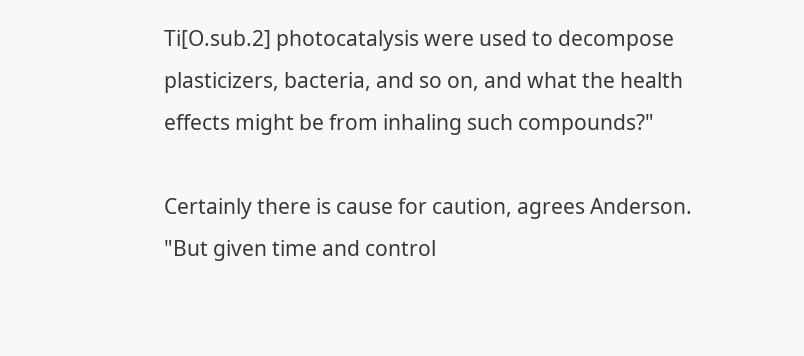Ti[O.sub.2] photocatalysis were used to decompose plasticizers, bacteria, and so on, and what the health effects might be from inhaling such compounds?"

Certainly there is cause for caution, agrees Anderson. "But given time and control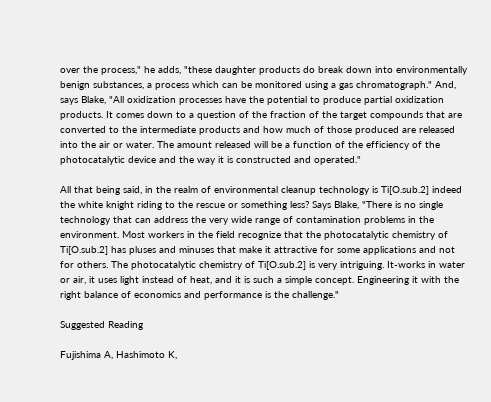over the process," he adds, "these daughter products do break down into environmentally benign substances, a process which can be monitored using a gas chromatograph." And, says Blake, "All oxidization processes have the potential to produce partial oxidization products. It comes down to a question of the fraction of the target compounds that are converted to the intermediate products and how much of those produced are released into the air or water. The amount released will be a function of the efficiency of the photocatalytic device and the way it is constructed and operated."

All that being said, in the realm of environmental cleanup technology is Ti[O.sub.2] indeed the white knight riding to the rescue or something less? Says Blake, "There is no single technology that can address the very wide range of contamination problems in the environment. Most workers in the field recognize that the photocatalytic chemistry of Ti[O.sub.2] has pluses and minuses that make it attractive for some applications and not for others. The photocatalytic chemistry of Ti[O.sub.2] is very intriguing. It-works in water or air, it uses light instead of heat, and it is such a simple concept. Engineering it with the right balance of economics and performance is the challenge."

Suggested Reading

Fujishima A, Hashimoto K,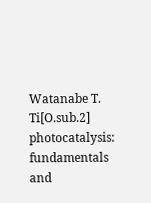Watanabe T. Ti[O.sub.2] photocatalysis: fundamentals and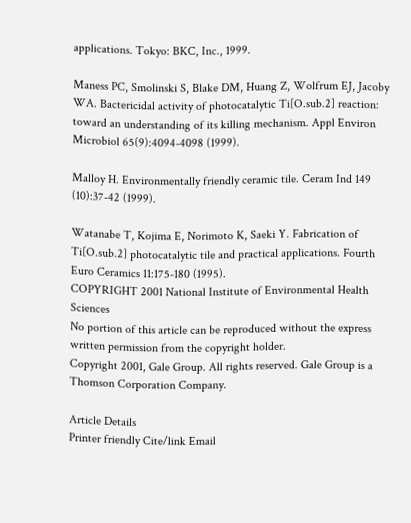applications. Tokyo: BKC, Inc., 1999.

Maness PC, Smolinski S, Blake DM, Huang Z, Wolfrum EJ, Jacoby WA. Bactericidal activity of photocatalytic Ti[O.sub.2] reaction: toward an understanding of its killing mechanism. Appl Environ Microbiol 65(9):4094-4098 (1999).

Malloy H. Environmentally friendly ceramic tile. Ceram Ind 149 (10):37-42 (1999).

Watanabe T, Kojima E, Norimoto K, Saeki Y. Fabrication of Ti[O.sub.2] photocatalytic tile and practical applications. Fourth Euro Ceramics 11:175-180 (1995).
COPYRIGHT 2001 National Institute of Environmental Health Sciences
No portion of this article can be reproduced without the express written permission from the copyright holder.
Copyright 2001, Gale Group. All rights reserved. Gale Group is a Thomson Corporation Company.

Article Details
Printer friendly Cite/link Email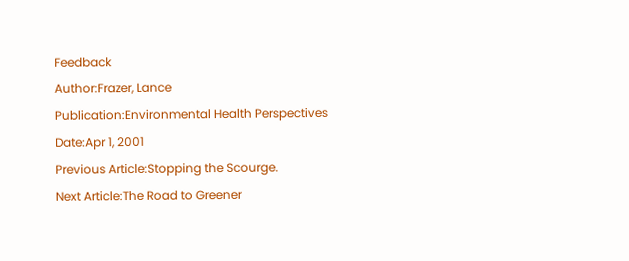Feedback
Author:Frazer, Lance
Publication:Environmental Health Perspectives
Date:Apr 1, 2001
Previous Article:Stopping the Scourge.
Next Article:The Road to Greener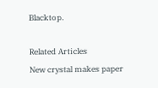Blacktop.

Related Articles
New crystal makes paper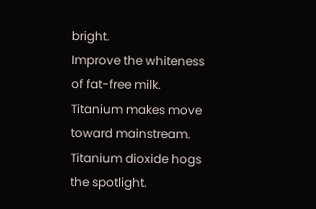bright.
Improve the whiteness of fat-free milk.
Titanium makes move toward mainstream.
Titanium dioxide hogs the spotlight.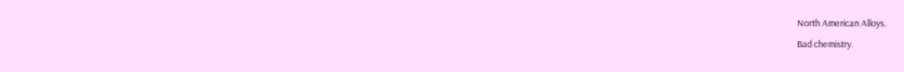North American Alloys.
Bad chemistry.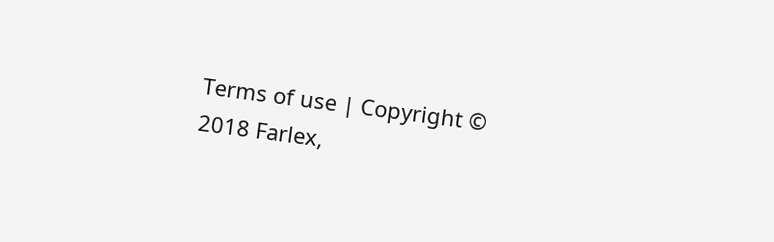Terms of use | Copyright © 2018 Farlex,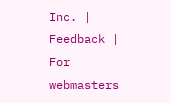Inc. | Feedback | For webmasters